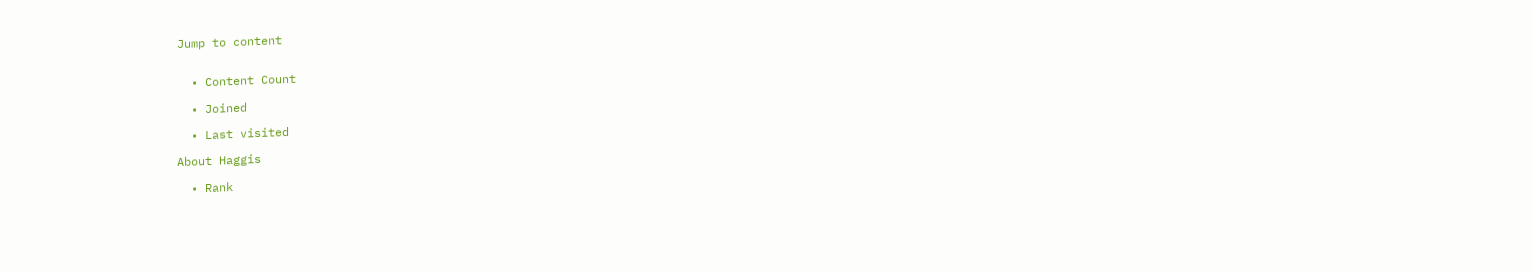Jump to content


  • Content Count

  • Joined

  • Last visited

About Haggis

  • Rank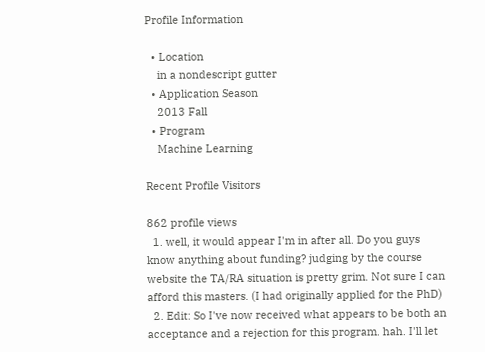Profile Information

  • Location
    in a nondescript gutter
  • Application Season
    2013 Fall
  • Program
    Machine Learning

Recent Profile Visitors

862 profile views
  1. well, it would appear I'm in after all. Do you guys know anything about funding? judging by the course website the TA/RA situation is pretty grim. Not sure I can afford this masters. (I had originally applied for the PhD)
  2. Edit: So I've now received what appears to be both an acceptance and a rejection for this program. hah. I'll let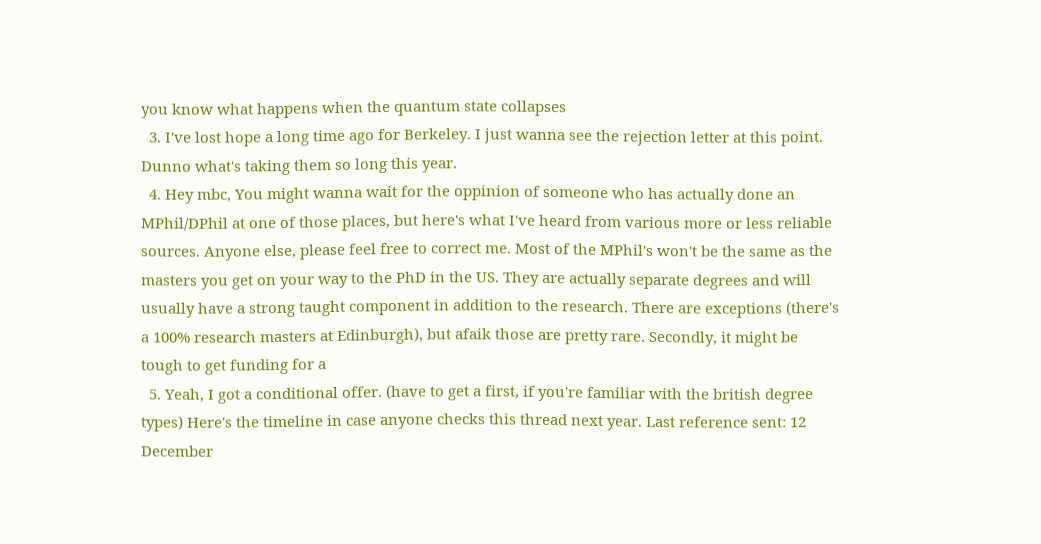you know what happens when the quantum state collapses
  3. I've lost hope a long time ago for Berkeley. I just wanna see the rejection letter at this point. Dunno what's taking them so long this year.
  4. Hey mbc, You might wanna wait for the oppinion of someone who has actually done an MPhil/DPhil at one of those places, but here's what I've heard from various more or less reliable sources. Anyone else, please feel free to correct me. Most of the MPhil's won't be the same as the masters you get on your way to the PhD in the US. They are actually separate degrees and will usually have a strong taught component in addition to the research. There are exceptions (there's a 100% research masters at Edinburgh), but afaik those are pretty rare. Secondly, it might be tough to get funding for a
  5. Yeah, I got a conditional offer. (have to get a first, if you're familiar with the british degree types) Here's the timeline in case anyone checks this thread next year. Last reference sent: 12 December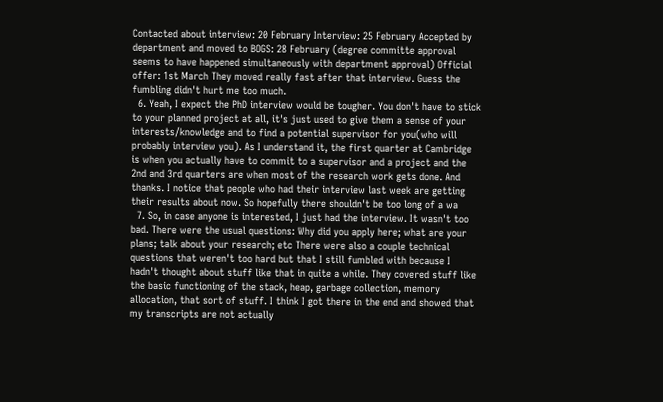Contacted about interview: 20 February Interview: 25 February Accepted by department and moved to BOGS: 28 February (degree committe approval seems to have happened simultaneously with department approval) Official offer: 1st March They moved really fast after that interview. Guess the fumbling didn't hurt me too much.
  6. Yeah, I expect the PhD interview would be tougher. You don't have to stick to your planned project at all, it's just used to give them a sense of your interests/knowledge and to find a potential supervisor for you(who will probably interview you). As I understand it, the first quarter at Cambridge is when you actually have to commit to a supervisor and a project and the 2nd and 3rd quarters are when most of the research work gets done. And thanks. I notice that people who had their interview last week are getting their results about now. So hopefully there shouldn't be too long of a wa
  7. So, in case anyone is interested, I just had the interview. It wasn't too bad. There were the usual questions: Why did you apply here; what are your plans; talk about your research; etc There were also a couple technical questions that weren't too hard but that I still fumbled with because I hadn't thought about stuff like that in quite a while. They covered stuff like the basic functioning of the stack, heap, garbage collection, memory allocation, that sort of stuff. I think I got there in the end and showed that my transcripts are not actually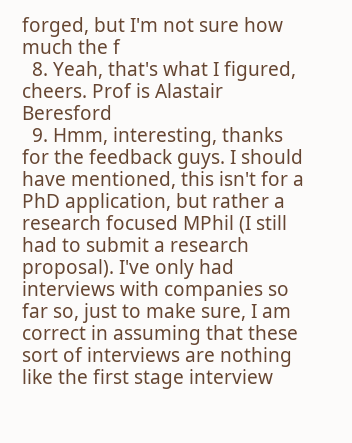forged, but I'm not sure how much the f
  8. Yeah, that's what I figured, cheers. Prof is Alastair Beresford
  9. Hmm, interesting, thanks for the feedback guys. I should have mentioned, this isn't for a PhD application, but rather a research focused MPhil (I still had to submit a research proposal). I've only had interviews with companies so far so, just to make sure, I am correct in assuming that these sort of interviews are nothing like the first stage interview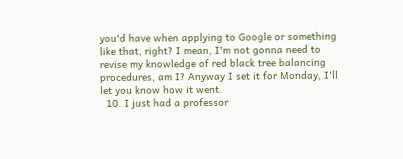you'd have when applying to Google or something like that, right? I mean, I'm not gonna need to revise my knowledge of red black tree balancing procedures, am I? Anyway I set it for Monday, I'll let you know how it went.
  10. I just had a professor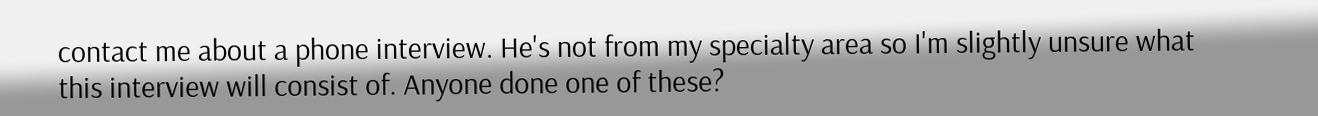contact me about a phone interview. He's not from my specialty area so I'm slightly unsure what this interview will consist of. Anyone done one of these?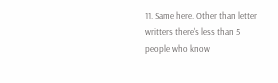11. Same here. Other than letter writters there's less than 5 people who know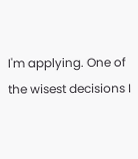I'm applying. One of the wisest decisions I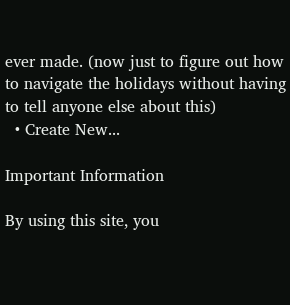ever made. (now just to figure out how to navigate the holidays without having to tell anyone else about this)
  • Create New...

Important Information

By using this site, you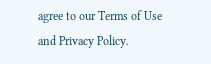agree to our Terms of Use and Privacy Policy.